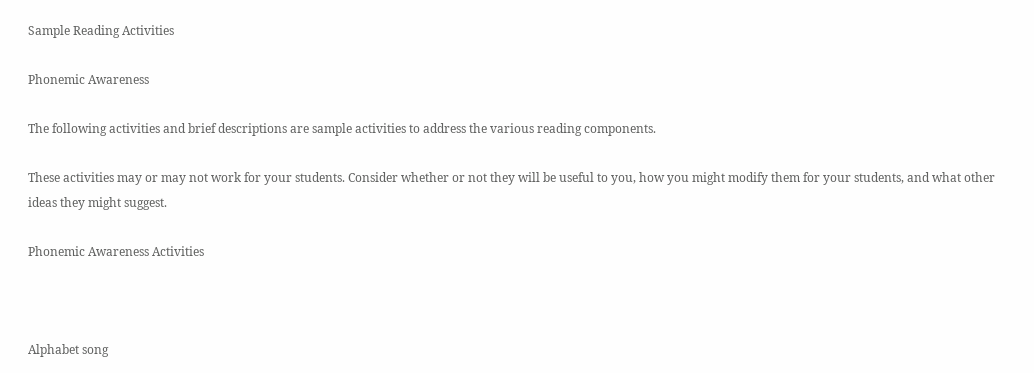Sample Reading Activities

Phonemic Awareness

The following activities and brief descriptions are sample activities to address the various reading components.

These activities may or may not work for your students. Consider whether or not they will be useful to you, how you might modify them for your students, and what other ideas they might suggest.

Phonemic Awareness Activities



Alphabet song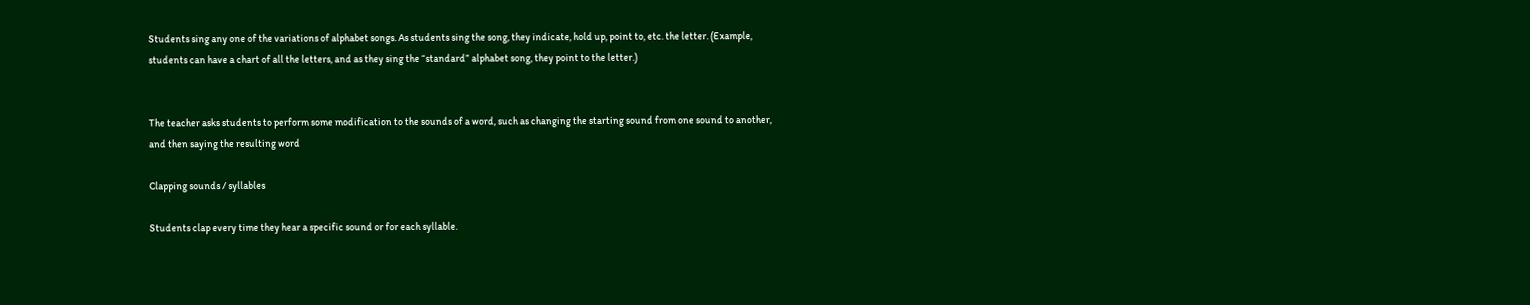Students sing any one of the variations of alphabet songs. As students sing the song, they indicate, hold up, point to, etc. the letter. (Example, students can have a chart of all the letters, and as they sing the “standard” alphabet song, they point to the letter.)


The teacher asks students to perform some modification to the sounds of a word, such as changing the starting sound from one sound to another, and then saying the resulting word

Clapping sounds / syllables

Students clap every time they hear a specific sound or for each syllable.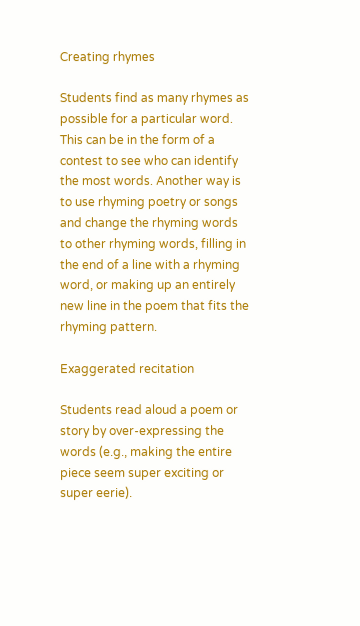Creating rhymes

Students find as many rhymes as possible for a particular word. This can be in the form of a contest to see who can identify the most words. Another way is to use rhyming poetry or songs and change the rhyming words to other rhyming words, filling in the end of a line with a rhyming word, or making up an entirely new line in the poem that fits the rhyming pattern.

Exaggerated recitation

Students read aloud a poem or story by over-expressing the words (e.g., making the entire piece seem super exciting or super eerie).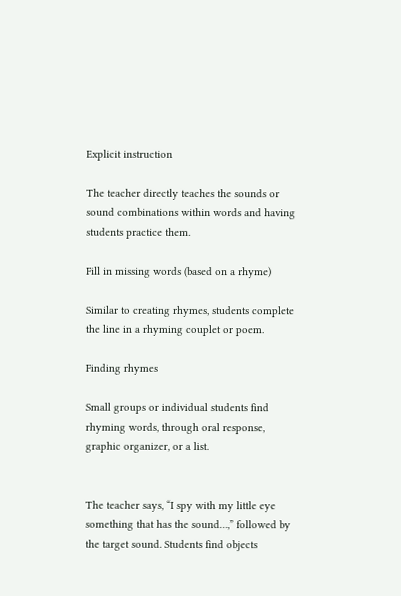Explicit instruction

The teacher directly teaches the sounds or sound combinations within words and having students practice them.

Fill in missing words (based on a rhyme)

Similar to creating rhymes, students complete the line in a rhyming couplet or poem.

Finding rhymes

Small groups or individual students find rhyming words, through oral response, graphic organizer, or a list.


The teacher says, “I spy with my little eye something that has the sound…,” followed by the target sound. Students find objects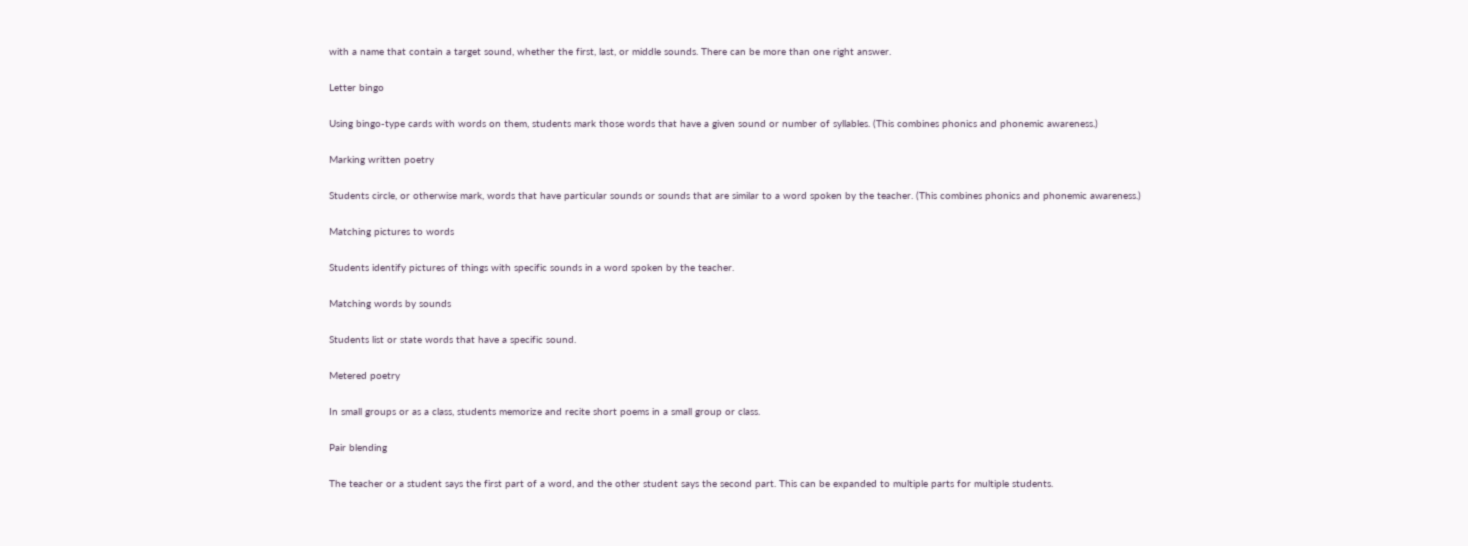with a name that contain a target sound, whether the first, last, or middle sounds. There can be more than one right answer.

Letter bingo

Using bingo-type cards with words on them, students mark those words that have a given sound or number of syllables. (This combines phonics and phonemic awareness.)

Marking written poetry

Students circle, or otherwise mark, words that have particular sounds or sounds that are similar to a word spoken by the teacher. (This combines phonics and phonemic awareness.)

Matching pictures to words

Students identify pictures of things with specific sounds in a word spoken by the teacher.

Matching words by sounds

Students list or state words that have a specific sound.

Metered poetry

In small groups or as a class, students memorize and recite short poems in a small group or class.

Pair blending

The teacher or a student says the first part of a word, and the other student says the second part. This can be expanded to multiple parts for multiple students.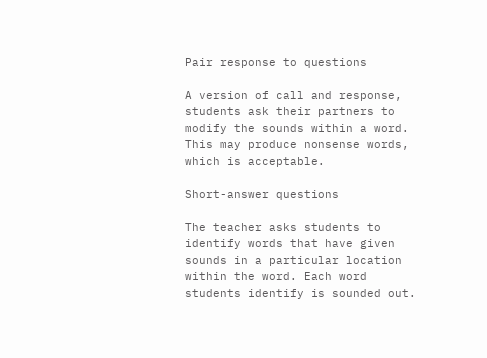Pair response to questions

A version of call and response, students ask their partners to modify the sounds within a word. This may produce nonsense words, which is acceptable.

Short-answer questions

The teacher asks students to identify words that have given sounds in a particular location within the word. Each word students identify is sounded out.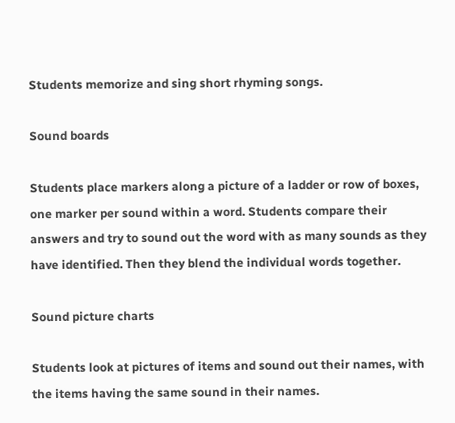Students memorize and sing short rhyming songs.

Sound boards

Students place markers along a picture of a ladder or row of boxes, one marker per sound within a word. Students compare their answers and try to sound out the word with as many sounds as they have identified. Then they blend the individual words together.

Sound picture charts

Students look at pictures of items and sound out their names, with the items having the same sound in their names.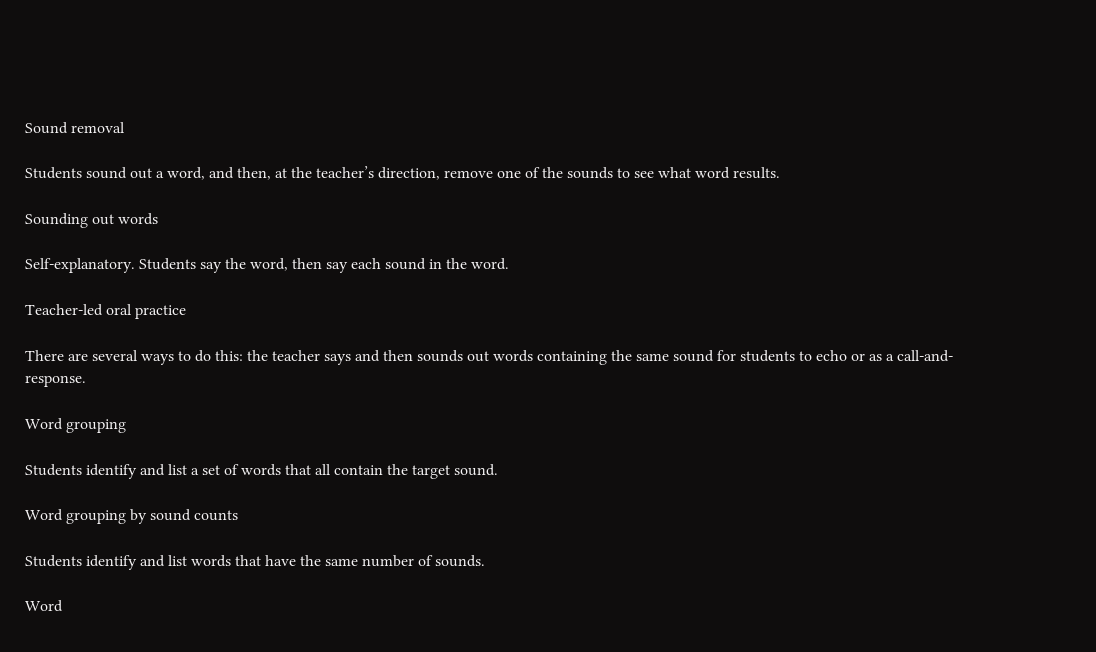Sound removal

Students sound out a word, and then, at the teacher’s direction, remove one of the sounds to see what word results.

Sounding out words

Self-explanatory. Students say the word, then say each sound in the word.

Teacher-led oral practice

There are several ways to do this: the teacher says and then sounds out words containing the same sound for students to echo or as a call-and-response.

Word grouping

Students identify and list a set of words that all contain the target sound.

Word grouping by sound counts

Students identify and list words that have the same number of sounds.

Word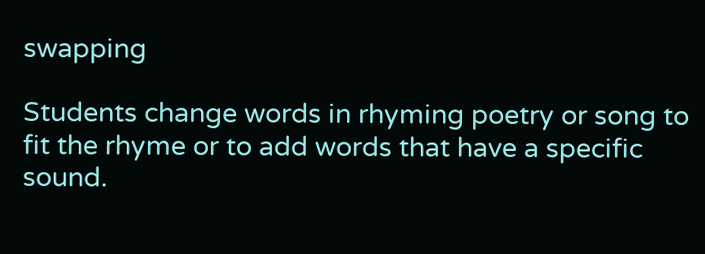swapping

Students change words in rhyming poetry or song to fit the rhyme or to add words that have a specific sound.